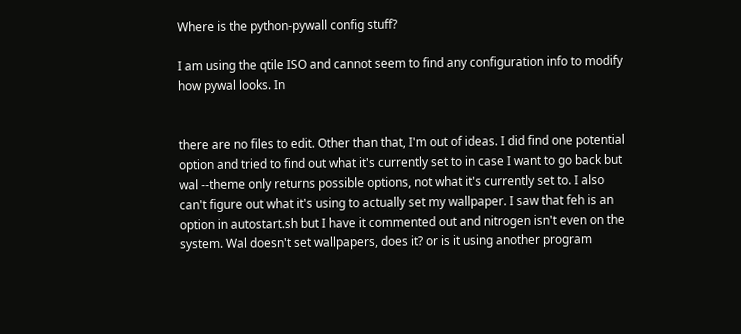Where is the python-pywall config stuff?

I am using the qtile ISO and cannot seem to find any configuration info to modify how pywal looks. In


there are no files to edit. Other than that, I'm out of ideas. I did find one potential option and tried to find out what it's currently set to in case I want to go back but wal --theme only returns possible options, not what it's currently set to. I also can't figure out what it's using to actually set my wallpaper. I saw that feh is an option in autostart.sh but I have it commented out and nitrogen isn't even on the system. Wal doesn't set wallpapers, does it? or is it using another program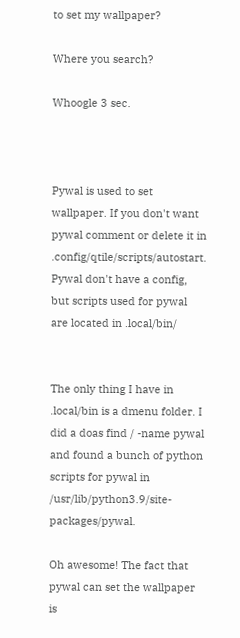to set my wallpaper?

Where you search?

Whoogle 3 sec.



Pywal is used to set wallpaper. If you don't want pywal comment or delete it in .config/qtile/scripts/autostart. Pywal don't have a config, but scripts used for pywal are located in .local/bin/


The only thing I have in .local/bin is a dmenu folder. I did a doas find / -name pywal and found a bunch of python scripts for pywal in /usr/lib/python3.9/site-packages/pywal.

Oh awesome! The fact that pywal can set the wallpaper is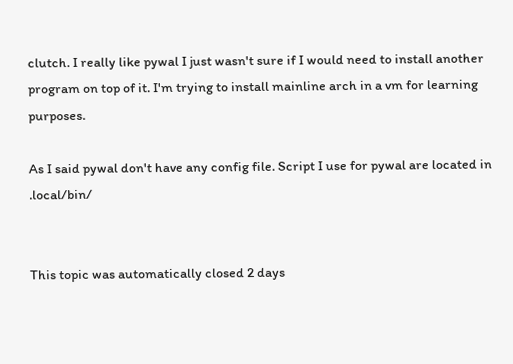clutch. I really like pywal I just wasn't sure if I would need to install another program on top of it. I'm trying to install mainline arch in a vm for learning purposes.

As I said pywal don't have any config file. Script I use for pywal are located in .local/bin/


This topic was automatically closed 2 days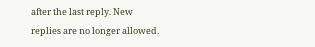after the last reply. New replies are no longer allowed.